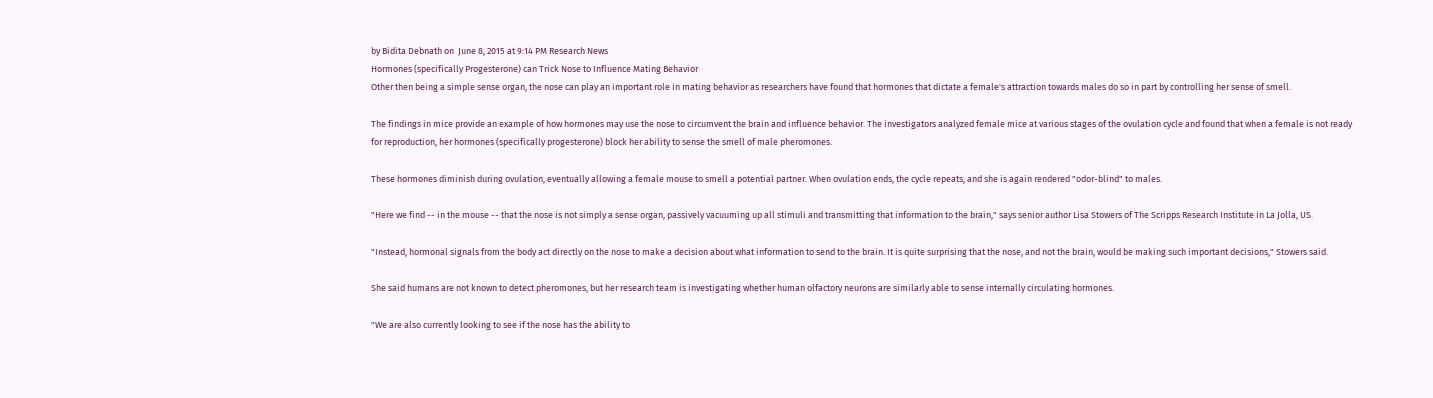by Bidita Debnath on  June 8, 2015 at 9:14 PM Research News
Hormones (specifically Progesterone) can Trick Nose to Influence Mating Behavior
Other then being a simple sense organ, the nose can play an important role in mating behavior as researchers have found that hormones that dictate a female's attraction towards males do so in part by controlling her sense of smell.

The findings in mice provide an example of how hormones may use the nose to circumvent the brain and influence behavior. The investigators analyzed female mice at various stages of the ovulation cycle and found that when a female is not ready for reproduction, her hormones (specifically progesterone) block her ability to sense the smell of male pheromones.

These hormones diminish during ovulation, eventually allowing a female mouse to smell a potential partner. When ovulation ends, the cycle repeats, and she is again rendered "odor-blind" to males.

"Here we find -- in the mouse -- that the nose is not simply a sense organ, passively vacuuming up all stimuli and transmitting that information to the brain," says senior author Lisa Stowers of The Scripps Research Institute in La Jolla, US.

"Instead, hormonal signals from the body act directly on the nose to make a decision about what information to send to the brain. It is quite surprising that the nose, and not the brain, would be making such important decisions," Stowers said.

She said humans are not known to detect pheromones, but her research team is investigating whether human olfactory neurons are similarly able to sense internally circulating hormones.

"We are also currently looking to see if the nose has the ability to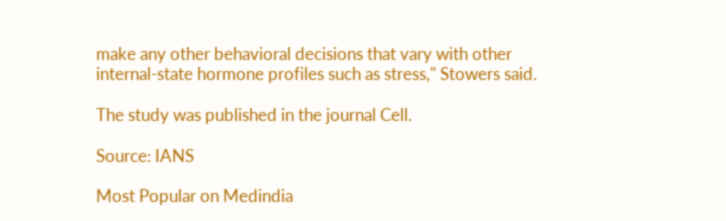make any other behavioral decisions that vary with other internal-state hormone profiles such as stress," Stowers said.

The study was published in the journal Cell.

Source: IANS

Most Popular on Medindia